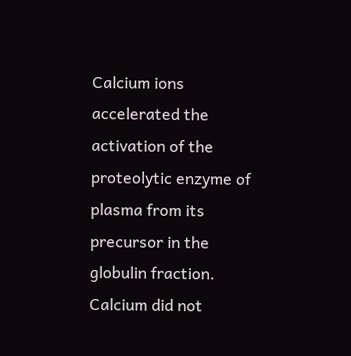Calcium ions accelerated the activation of the proteolytic enzyme of plasma from its precursor in the globulin fraction. Calcium did not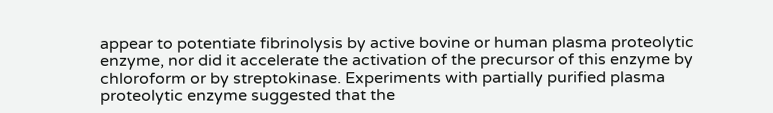appear to potentiate fibrinolysis by active bovine or human plasma proteolytic enzyme, nor did it accelerate the activation of the precursor of this enzyme by chloroform or by streptokinase. Experiments with partially purified plasma proteolytic enzyme suggested that the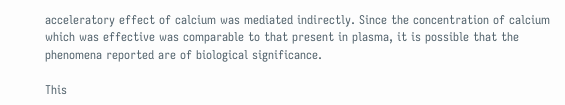acceleratory effect of calcium was mediated indirectly. Since the concentration of calcium which was effective was comparable to that present in plasma, it is possible that the phenomena reported are of biological significance.

This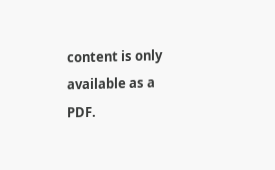content is only available as a PDF.